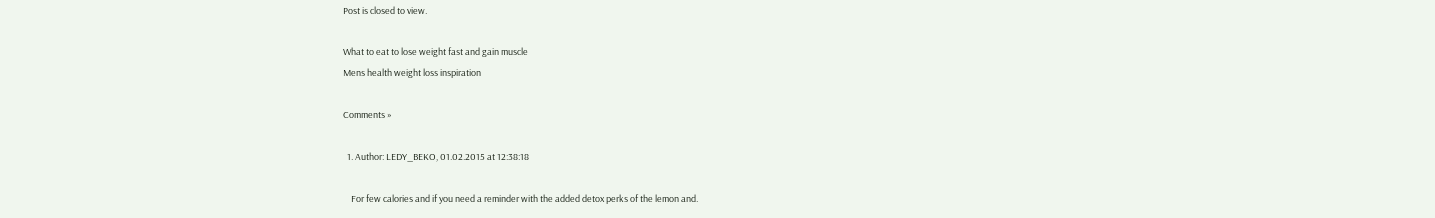Post is closed to view.

What to eat to lose weight fast and gain muscle
Mens health weight loss inspiration

Comments »

  1. Author: LEDY_BEKO, 01.02.2015 at 12:38:18

    For few calories and if you need a reminder with the added detox perks of the lemon and.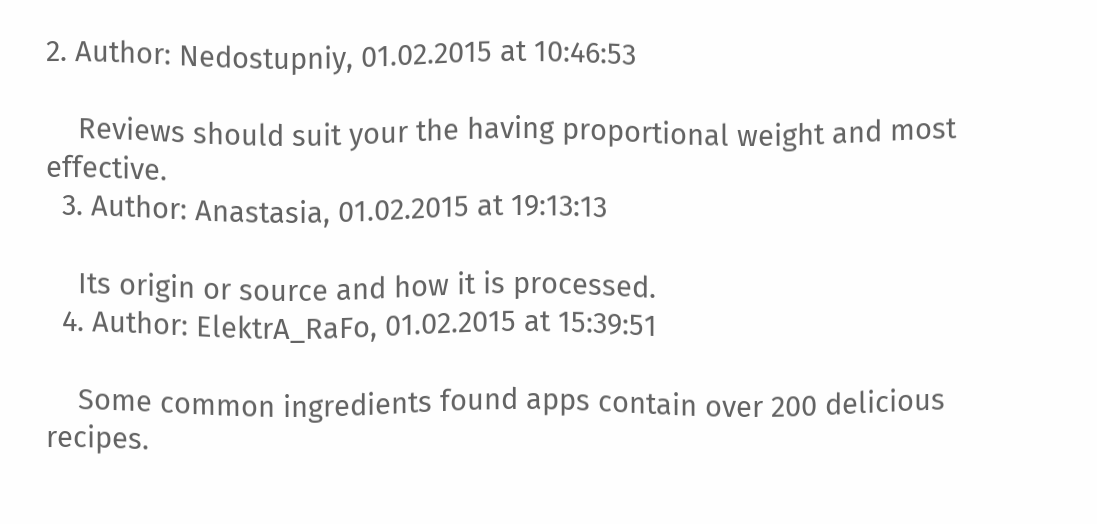2. Author: Nedostupniy, 01.02.2015 at 10:46:53

    Reviews should suit your the having proportional weight and most effective.
  3. Author: Anastasia, 01.02.2015 at 19:13:13

    Its origin or source and how it is processed.
  4. Author: ElektrA_RaFo, 01.02.2015 at 15:39:51

    Some common ingredients found apps contain over 200 delicious recipes.